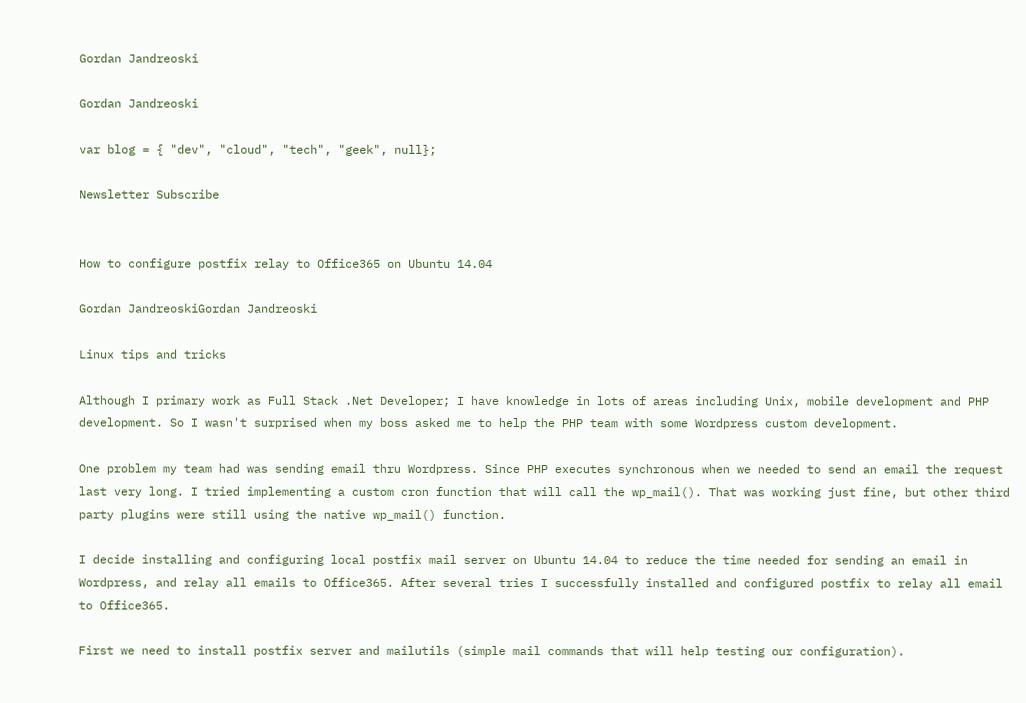Gordan Jandreoski

Gordan Jandreoski

var blog = { "dev", "cloud", "tech", "geek", null};

Newsletter Subscribe


How to configure postfix relay to Office365 on Ubuntu 14.04

Gordan JandreoskiGordan Jandreoski

Linux tips and tricks

Although I primary work as Full Stack .Net Developer; I have knowledge in lots of areas including Unix, mobile development and PHP development. So I wasn't surprised when my boss asked me to help the PHP team with some Wordpress custom development.

One problem my team had was sending email thru Wordpress. Since PHP executes synchronous when we needed to send an email the request last very long. I tried implementing a custom cron function that will call the wp_mail(). That was working just fine, but other third party plugins were still using the native wp_mail() function.

I decide installing and configuring local postfix mail server on Ubuntu 14.04 to reduce the time needed for sending an email in Wordpress, and relay all emails to Office365. After several tries I successfully installed and configured postfix to relay all email to Office365.

First we need to install postfix server and mailutils (simple mail commands that will help testing our configuration).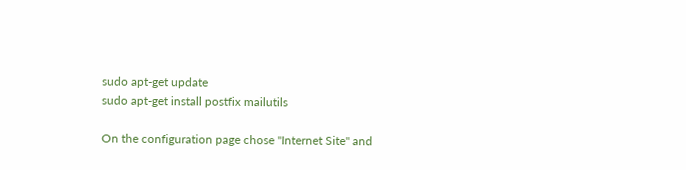sudo apt-get update
sudo apt-get install postfix mailutils

On the configuration page chose "Internet Site" and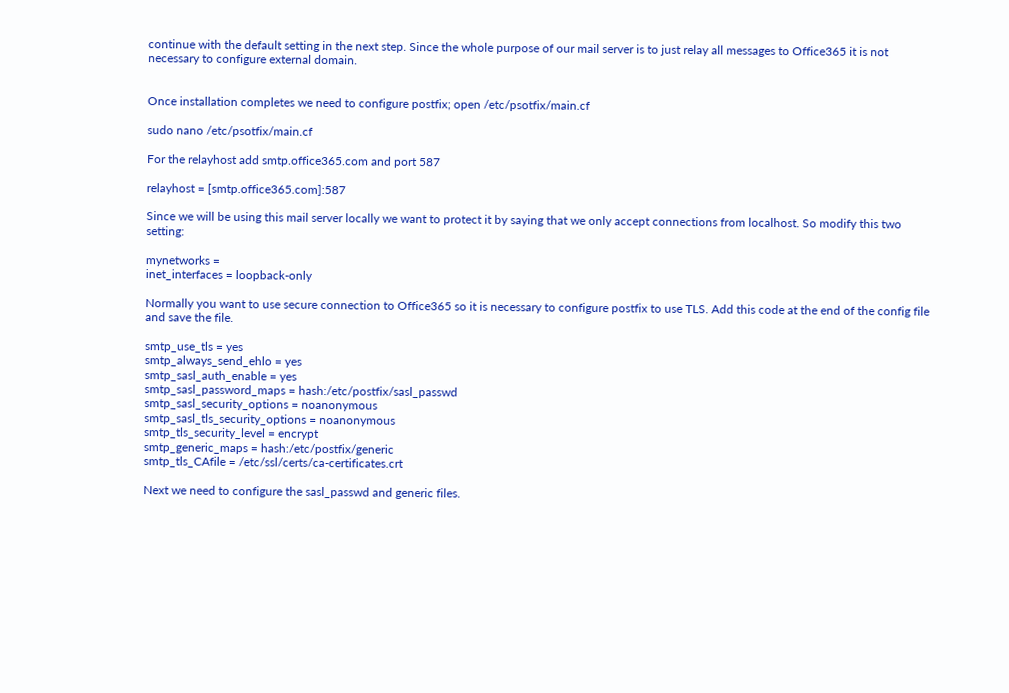continue with the default setting in the next step. Since the whole purpose of our mail server is to just relay all messages to Office365 it is not necessary to configure external domain.


Once installation completes we need to configure postfix; open /etc/psotfix/main.cf

sudo nano /etc/psotfix/main.cf

For the relayhost add smtp.office365.com and port 587

relayhost = [smtp.office365.com]:587

Since we will be using this mail server locally we want to protect it by saying that we only accept connections from localhost. So modify this two setting:

mynetworks =
inet_interfaces = loopback-only

Normally you want to use secure connection to Office365 so it is necessary to configure postfix to use TLS. Add this code at the end of the config file and save the file.

smtp_use_tls = yes
smtp_always_send_ehlo = yes
smtp_sasl_auth_enable = yes
smtp_sasl_password_maps = hash:/etc/postfix/sasl_passwd
smtp_sasl_security_options = noanonymous
smtp_sasl_tls_security_options = noanonymous
smtp_tls_security_level = encrypt
smtp_generic_maps = hash:/etc/postfix/generic
smtp_tls_CAfile = /etc/ssl/certs/ca-certificates.crt

Next we need to configure the sasl_passwd and generic files.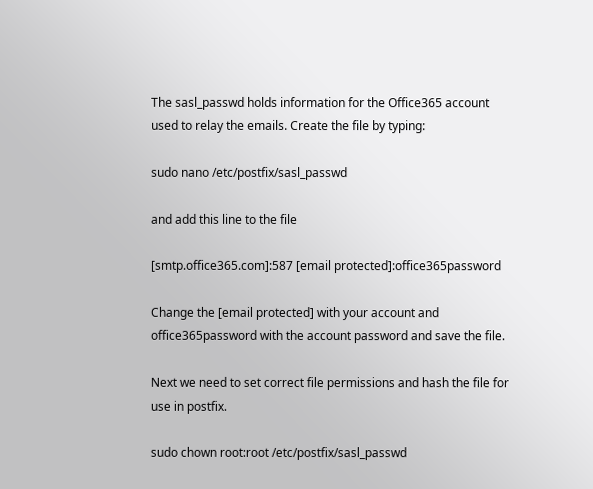The sasl_passwd holds information for the Office365 account used to relay the emails. Create the file by typing:

sudo nano /etc/postfix/sasl_passwd

and add this line to the file

[smtp.office365.com]:587 [email protected]:office365password

Change the [email protected] with your account and office365password with the account password and save the file.

Next we need to set correct file permissions and hash the file for use in postfix.

sudo chown root:root /etc/postfix/sasl_passwd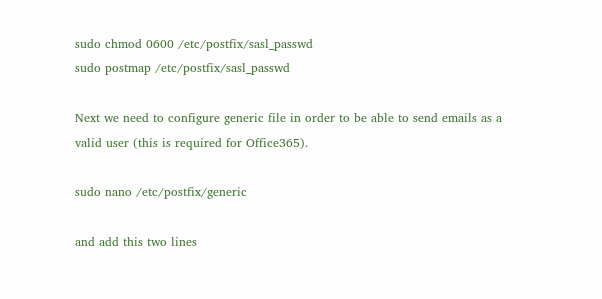sudo chmod 0600 /etc/postfix/sasl_passwd
sudo postmap /etc/postfix/sasl_passwd

Next we need to configure generic file in order to be able to send emails as a valid user (this is required for Office365).

sudo nano /etc/postfix/generic

and add this two lines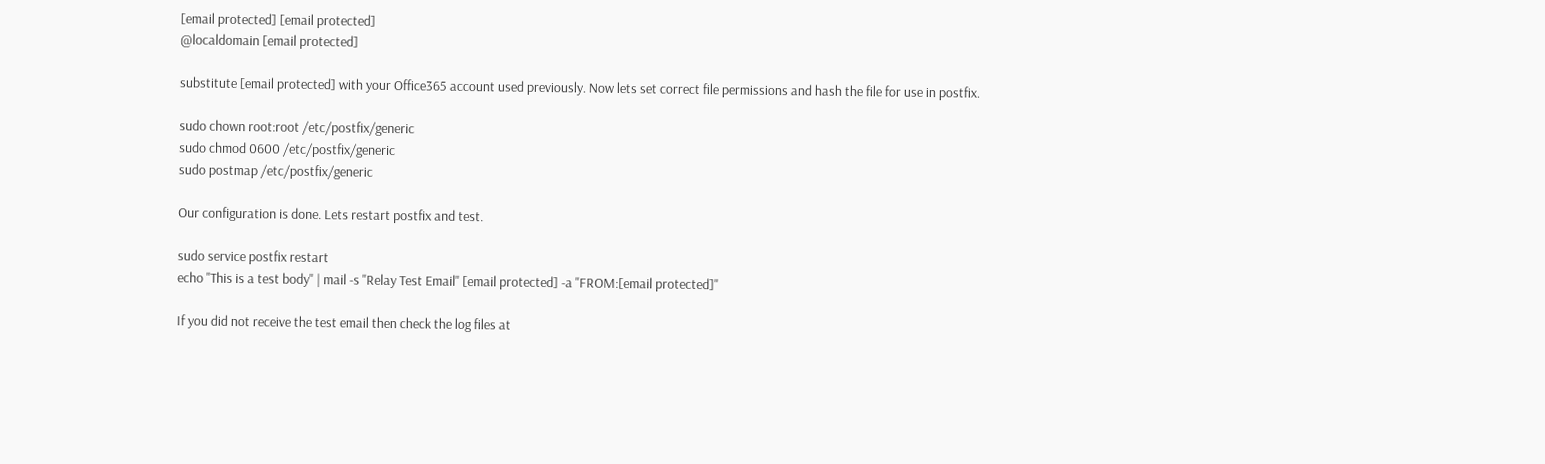[email protected] [email protected]
@localdomain [email protected]

substitute [email protected] with your Office365 account used previously. Now lets set correct file permissions and hash the file for use in postfix.

sudo chown root:root /etc/postfix/generic
sudo chmod 0600 /etc/postfix/generic
sudo postmap /etc/postfix/generic

Our configuration is done. Lets restart postfix and test.

sudo service postfix restart
echo "This is a test body" | mail -s "Relay Test Email" [email protected] -a "FROM:[email protected]"

If you did not receive the test email then check the log files at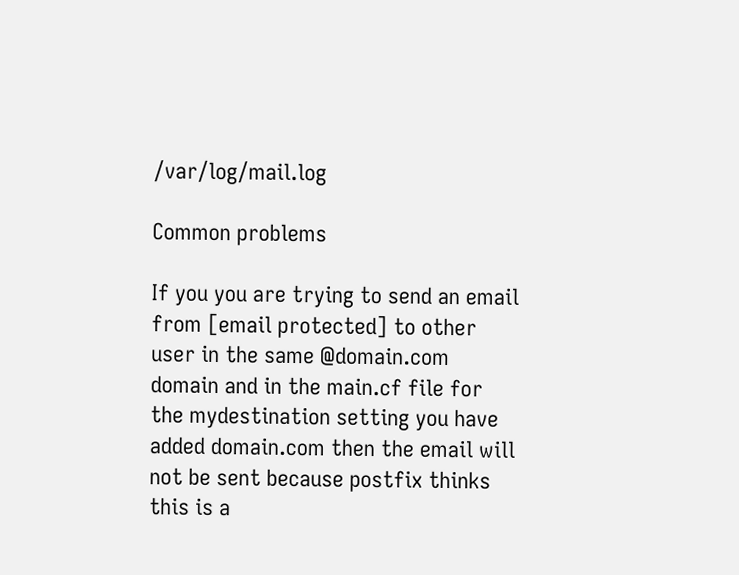/var/log/mail.log

Common problems

If you you are trying to send an email from [email protected] to other user in the same @domain.com domain and in the main.cf file for the mydestination setting you have added domain.com then the email will not be sent because postfix thinks this is a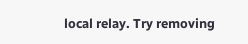local relay. Try removing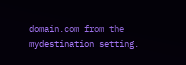domain.com from the mydestination setting.